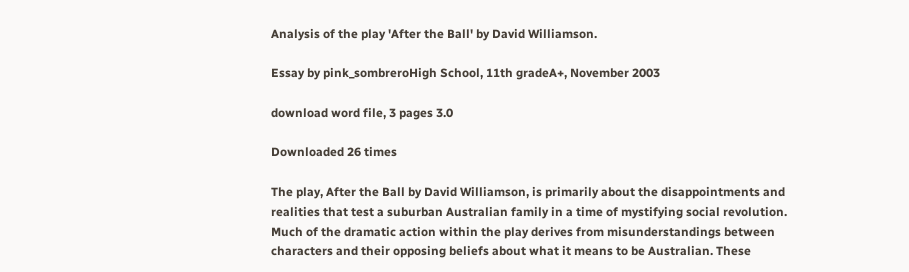Analysis of the play 'After the Ball' by David Williamson.

Essay by pink_sombreroHigh School, 11th gradeA+, November 2003

download word file, 3 pages 3.0

Downloaded 26 times

The play, After the Ball by David Williamson, is primarily about the disappointments and realities that test a suburban Australian family in a time of mystifying social revolution. Much of the dramatic action within the play derives from misunderstandings between characters and their opposing beliefs about what it means to be Australian. These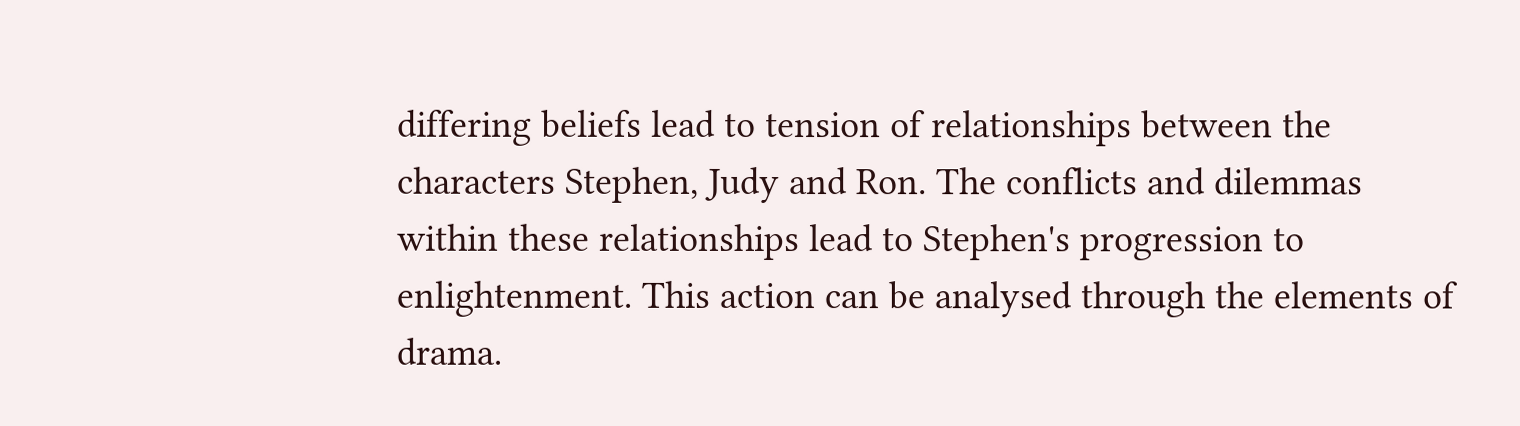differing beliefs lead to tension of relationships between the characters Stephen, Judy and Ron. The conflicts and dilemmas within these relationships lead to Stephen's progression to enlightenment. This action can be analysed through the elements of drama.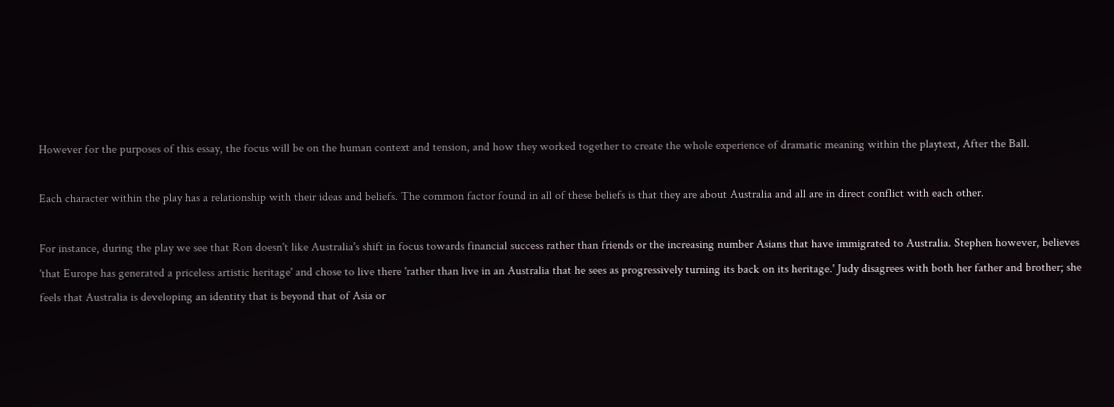However for the purposes of this essay, the focus will be on the human context and tension, and how they worked together to create the whole experience of dramatic meaning within the playtext, After the Ball.

Each character within the play has a relationship with their ideas and beliefs. The common factor found in all of these beliefs is that they are about Australia and all are in direct conflict with each other.

For instance, during the play we see that Ron doesn't like Australia's shift in focus towards financial success rather than friends or the increasing number Asians that have immigrated to Australia. Stephen however, believes 'that Europe has generated a priceless artistic heritage' and chose to live there 'rather than live in an Australia that he sees as progressively turning its back on its heritage.' Judy disagrees with both her father and brother; she feels that Australia is developing an identity that is beyond that of Asia or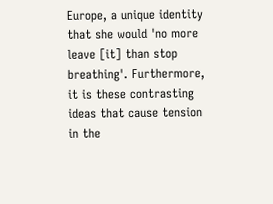Europe, a unique identity that she would 'no more leave [it] than stop breathing'. Furthermore, it is these contrasting ideas that cause tension in the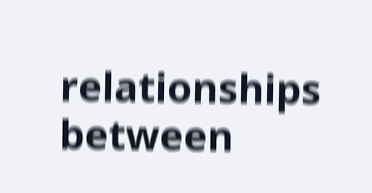relationships between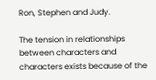Ron, Stephen and Judy.

The tension in relationships between characters and characters exists because of the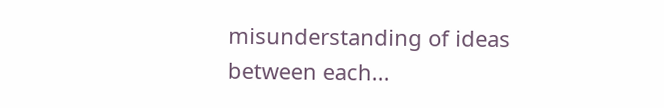misunderstanding of ideas between each...